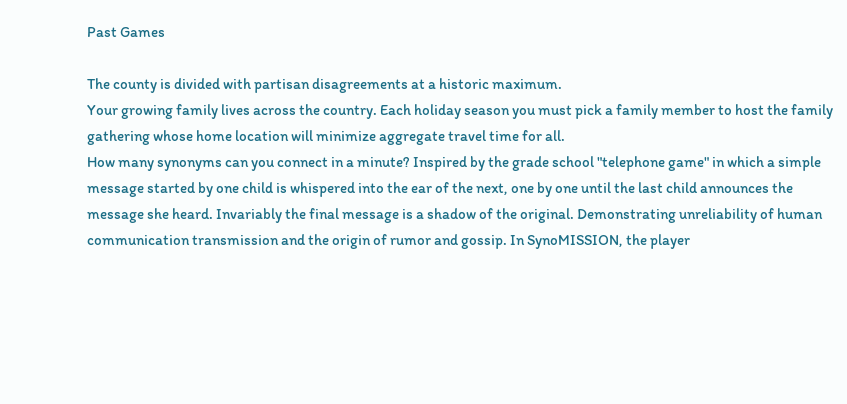Past Games

The county is divided with partisan disagreements at a historic maximum.
Your growing family lives across the country. Each holiday season you must pick a family member to host the family gathering whose home location will minimize aggregate travel time for all.
How many synonyms can you connect in a minute? Inspired by the grade school "telephone game" in which a simple message started by one child is whispered into the ear of the next, one by one until the last child announces the message she heard. Invariably the final message is a shadow of the original. Demonstrating unreliability of human communication transmission and the origin of rumor and gossip. In SynoMISSION, the player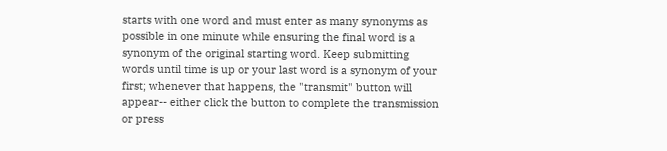starts with one word and must enter as many synonyms as possible in one minute while ensuring the final word is a synonym of the original starting word. Keep submitting words until time is up or your last word is a synonym of your first; whenever that happens, the "transmit" button will appear-- either click the button to complete the transmission or press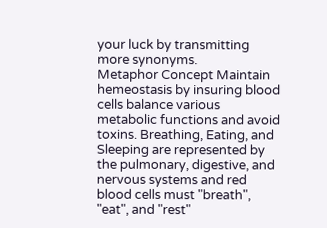your luck by transmitting more synonyms.
Metaphor Concept Maintain hemeostasis by insuring blood cells balance various metabolic functions and avoid toxins. Breathing, Eating, and Sleeping are represented by the pulmonary, digestive, and nervous systems and red blood cells must "breath", "eat", and "rest"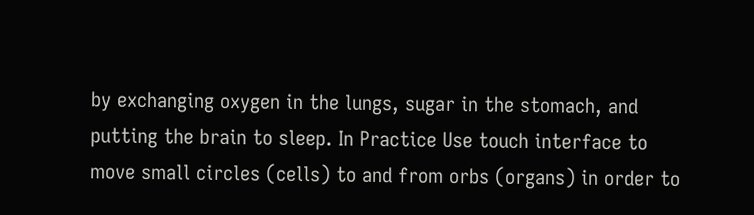by exchanging oxygen in the lungs, sugar in the stomach, and putting the brain to sleep. In Practice Use touch interface to move small circles (cells) to and from orbs (organs) in order to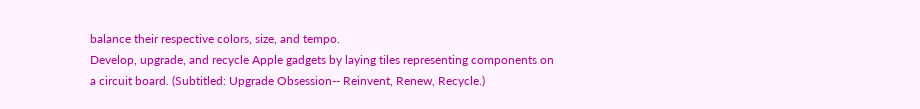balance their respective colors, size, and tempo.
Develop, upgrade, and recycle Apple gadgets by laying tiles representing components on a circuit board. (Subtitled: Upgrade Obsession-- Reinvent, Renew, Recycle.)